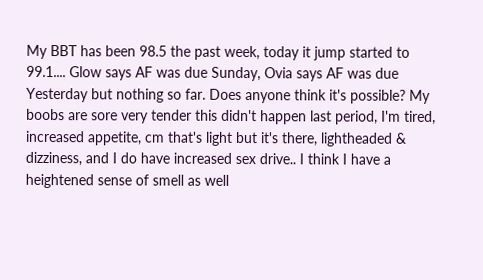My BBT has been 98.5 the past week, today it jump started to 99.1.... Glow says AF was due Sunday, Ovia says AF was due Yesterday but nothing so far. Does anyone think it's possible? My boobs are sore very tender this didn't happen last period, I'm tired, increased appetite, cm that's light but it's there, lightheaded & dizziness, and I do have increased sex drive.. I think I have a heightened sense of smell as well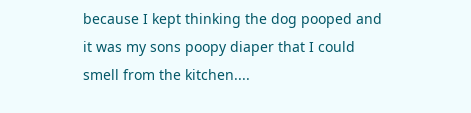because I kept thinking the dog pooped and it was my sons poopy diaper that I could smell from the kitchen....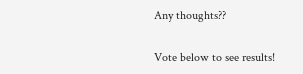Any thoughts??

Vote below to see results!